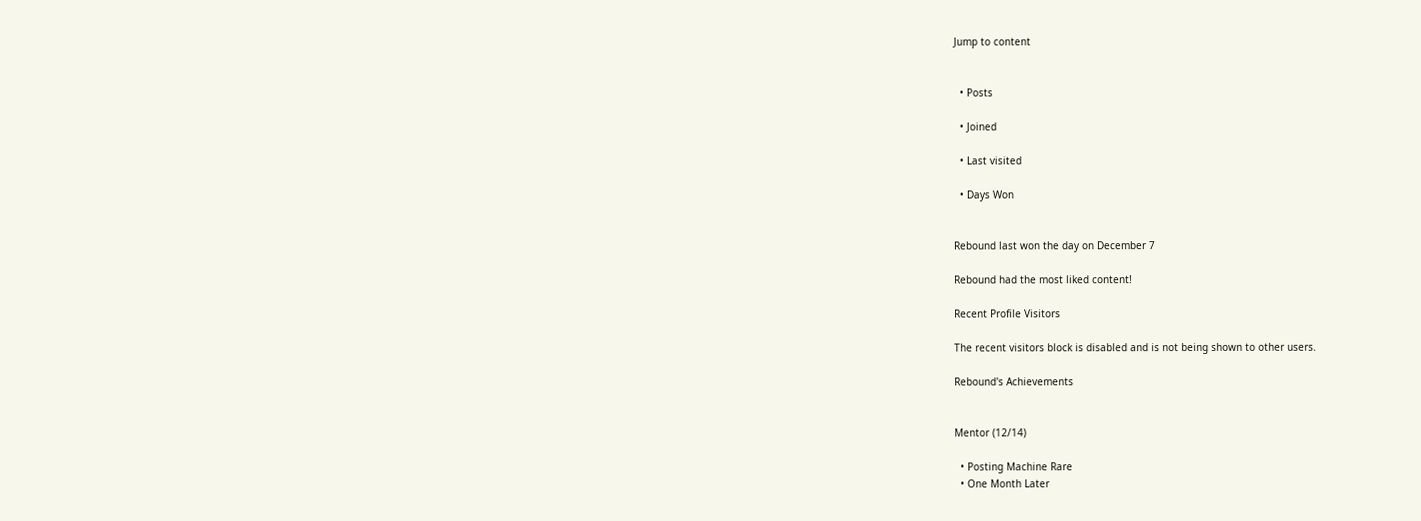Jump to content


  • Posts

  • Joined

  • Last visited

  • Days Won


Rebound last won the day on December 7

Rebound had the most liked content!

Recent Profile Visitors

The recent visitors block is disabled and is not being shown to other users.

Rebound's Achievements


Mentor (12/14)

  • Posting Machine Rare
  • One Month Later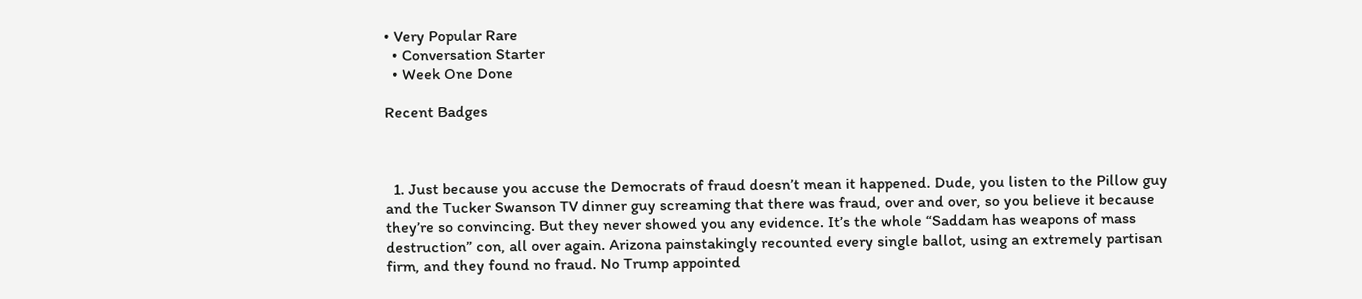• Very Popular Rare
  • Conversation Starter
  • Week One Done

Recent Badges



  1. Just because you accuse the Democrats of fraud doesn’t mean it happened. Dude, you listen to the Pillow guy and the Tucker Swanson TV dinner guy screaming that there was fraud, over and over, so you believe it because they’re so convincing. But they never showed you any evidence. It’s the whole “Saddam has weapons of mass destruction” con, all over again. Arizona painstakingly recounted every single ballot, using an extremely partisan firm, and they found no fraud. No Trump appointed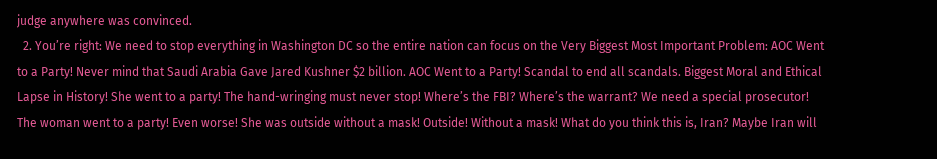judge anywhere was convinced.
  2. You’re right: We need to stop everything in Washington DC so the entire nation can focus on the Very Biggest Most Important Problem: AOC Went to a Party! Never mind that Saudi Arabia Gave Jared Kushner $2 billion. AOC Went to a Party! Scandal to end all scandals. Biggest Moral and Ethical Lapse in History! She went to a party! The hand-wringing must never stop! Where’s the FBI? Where’s the warrant? We need a special prosecutor! The woman went to a party! Even worse! She was outside without a mask! Outside! Without a mask! What do you think this is, Iran? Maybe Iran will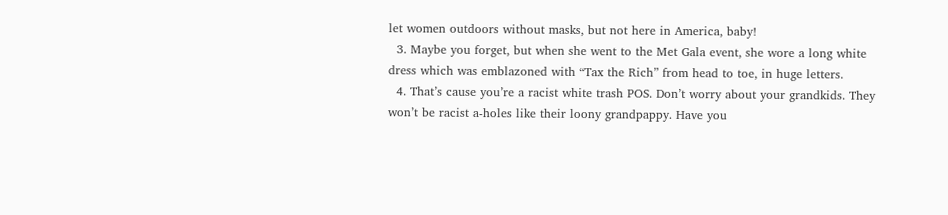let women outdoors without masks, but not here in America, baby!
  3. Maybe you forget, but when she went to the Met Gala event, she wore a long white dress which was emblazoned with “Tax the Rich” from head to toe, in huge letters.
  4. That’s cause you’re a racist white trash POS. Don’t worry about your grandkids. They won’t be racist a-holes like their loony grandpappy. Have you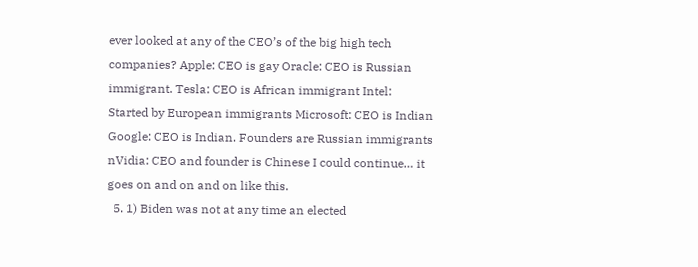ever looked at any of the CEO’s of the big high tech companies? Apple: CEO is gay Oracle: CEO is Russian immigrant. Tesla: CEO is African immigrant Intel: Started by European immigrants Microsoft: CEO is Indian Google: CEO is Indian. Founders are Russian immigrants nVidia: CEO and founder is Chinese I could continue… it goes on and on and on like this.
  5. 1) Biden was not at any time an elected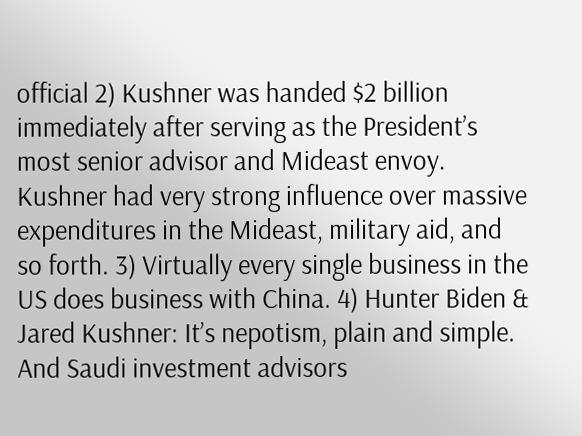official 2) Kushner was handed $2 billion immediately after serving as the President’s most senior advisor and Mideast envoy. Kushner had very strong influence over massive expenditures in the Mideast, military aid, and so forth. 3) Virtually every single business in the US does business with China. 4) Hunter Biden & Jared Kushner: It’s nepotism, plain and simple. And Saudi investment advisors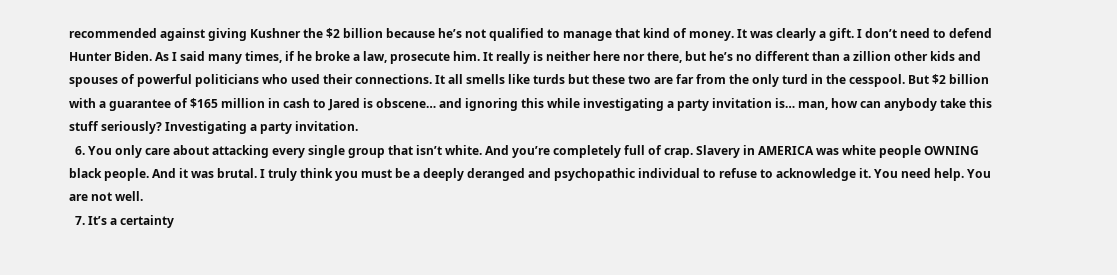recommended against giving Kushner the $2 billion because he’s not qualified to manage that kind of money. It was clearly a gift. I don’t need to defend Hunter Biden. As I said many times, if he broke a law, prosecute him. It really is neither here nor there, but he’s no different than a zillion other kids and spouses of powerful politicians who used their connections. It all smells like turds but these two are far from the only turd in the cesspool. But $2 billion with a guarantee of $165 million in cash to Jared is obscene… and ignoring this while investigating a party invitation is… man, how can anybody take this stuff seriously? Investigating a party invitation.
  6. You only care about attacking every single group that isn’t white. And you’re completely full of crap. Slavery in AMERICA was white people OWNING black people. And it was brutal. I truly think you must be a deeply deranged and psychopathic individual to refuse to acknowledge it. You need help. You are not well.
  7. It’s a certainty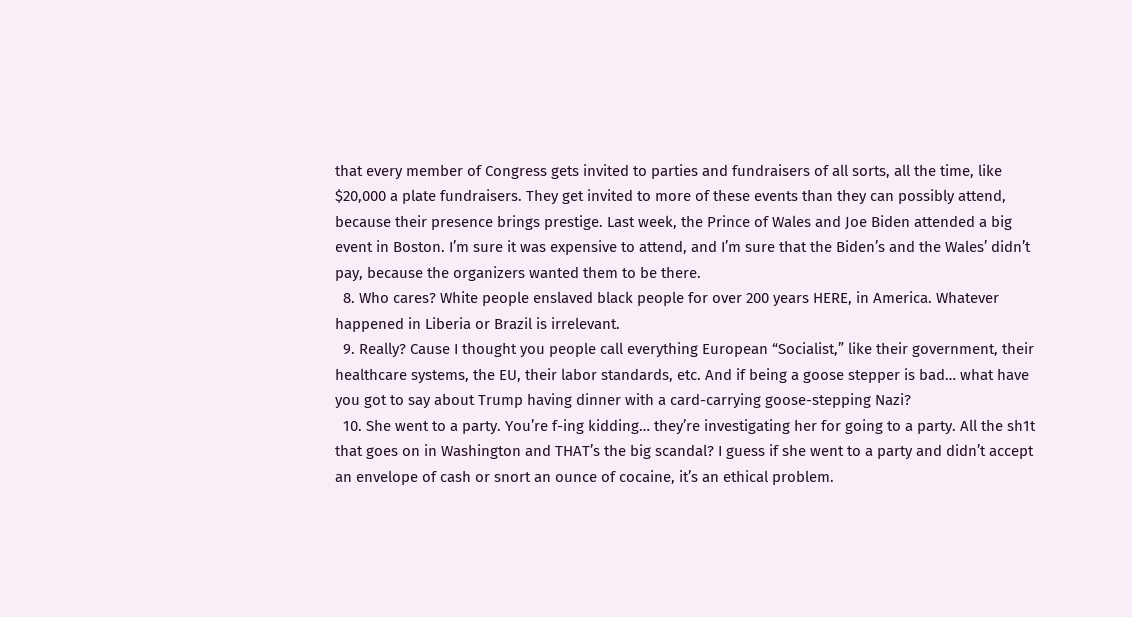that every member of Congress gets invited to parties and fundraisers of all sorts, all the time, like $20,000 a plate fundraisers. They get invited to more of these events than they can possibly attend, because their presence brings prestige. Last week, the Prince of Wales and Joe Biden attended a big event in Boston. I’m sure it was expensive to attend, and I’m sure that the Biden’s and the Wales’ didn’t pay, because the organizers wanted them to be there.
  8. Who cares? White people enslaved black people for over 200 years HERE, in America. Whatever happened in Liberia or Brazil is irrelevant.
  9. Really? Cause I thought you people call everything European “Socialist,” like their government, their healthcare systems, the EU, their labor standards, etc. And if being a goose stepper is bad… what have you got to say about Trump having dinner with a card-carrying goose-stepping Nazi?
  10. She went to a party. You’re f-ing kidding… they’re investigating her for going to a party. All the sh1t that goes on in Washington and THAT’s the big scandal? I guess if she went to a party and didn’t accept an envelope of cash or snort an ounce of cocaine, it’s an ethical problem.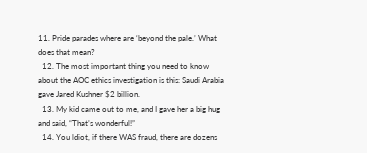11. Pride parades where are ‘beyond the pale.’ What does that mean?
  12. The most important thing you need to know about the AOC ethics investigation is this: Saudi Arabia gave Jared Kushner $2 billion.
  13. My kid came out to me, and I gave her a big hug and said, “That’s wonderful!”
  14. You ldiot, if there WAS fraud, there are dozens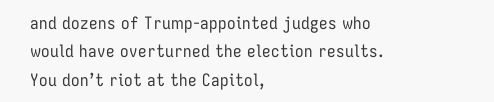and dozens of Trump-appointed judges who would have overturned the election results. You don’t riot at the Capitol,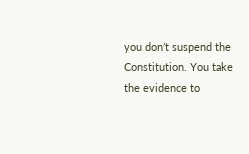you don’t suspend the Constitution. You take the evidence to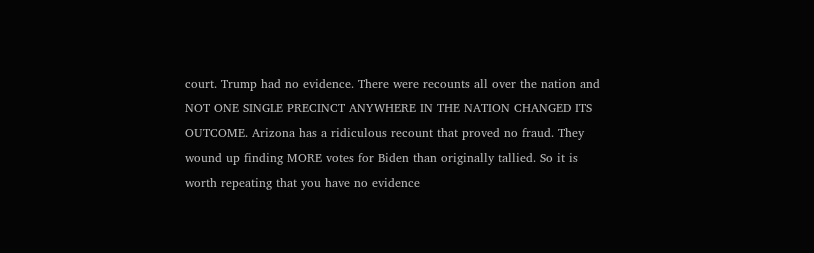court. Trump had no evidence. There were recounts all over the nation and NOT ONE SINGLE PRECINCT ANYWHERE IN THE NATION CHANGED ITS OUTCOME. Arizona has a ridiculous recount that proved no fraud. They wound up finding MORE votes for Biden than originally tallied. So it is worth repeating that you have no evidence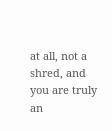at all, not a shred, and you are truly an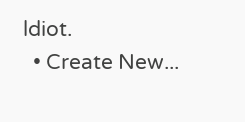ldiot.
  • Create New...